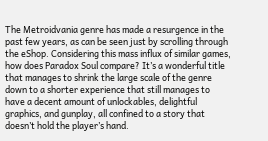The Metroidvania genre has made a resurgence in the past few years, as can be seen just by scrolling through the eShop. Considering this mass influx of similar games, how does Paradox Soul compare? It’s a wonderful title that manages to shrink the large scale of the genre down to a shorter experience that still manages to have a decent amount of unlockables, delightful graphics, and gunplay, all confined to a story that doesn’t hold the player’s hand.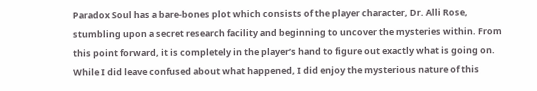Paradox Soul has a bare-bones plot which consists of the player character, Dr. Alli Rose, stumbling upon a secret research facility and beginning to uncover the mysteries within. From this point forward, it is completely in the player’s hand to figure out exactly what is going on. While I did leave confused about what happened, I did enjoy the mysterious nature of this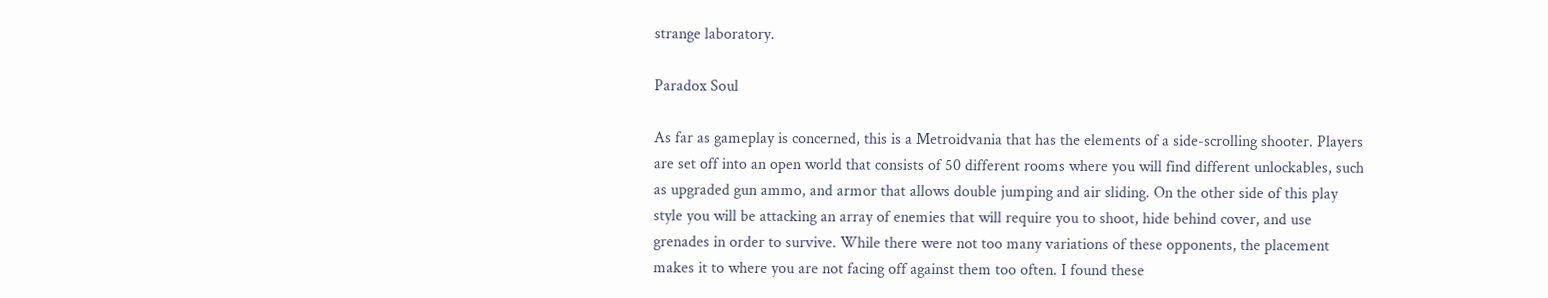strange laboratory.

Paradox Soul

As far as gameplay is concerned, this is a Metroidvania that has the elements of a side-scrolling shooter. Players are set off into an open world that consists of 50 different rooms where you will find different unlockables, such as upgraded gun ammo, and armor that allows double jumping and air sliding. On the other side of this play style you will be attacking an array of enemies that will require you to shoot, hide behind cover, and use grenades in order to survive. While there were not too many variations of these opponents, the placement makes it to where you are not facing off against them too often. I found these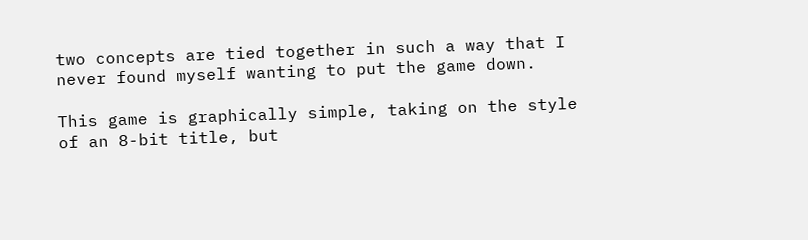two concepts are tied together in such a way that I never found myself wanting to put the game down.

This game is graphically simple, taking on the style of an 8-bit title, but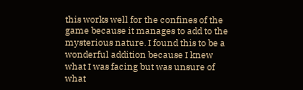this works well for the confines of the game because it manages to add to the mysterious nature. I found this to be a wonderful addition because I knew what I was facing but was unsure of what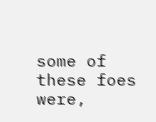some of these foes were,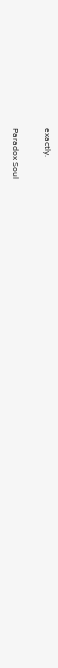exactly.

Paradox Soul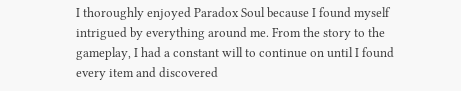I thoroughly enjoyed Paradox Soul because I found myself intrigued by everything around me. From the story to the gameplay, I had a constant will to continue on until I found every item and discovered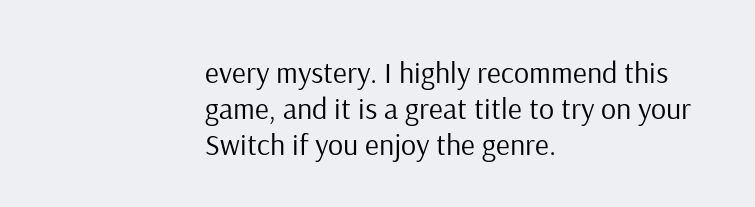every mystery. I highly recommend this game, and it is a great title to try on your Switch if you enjoy the genre.